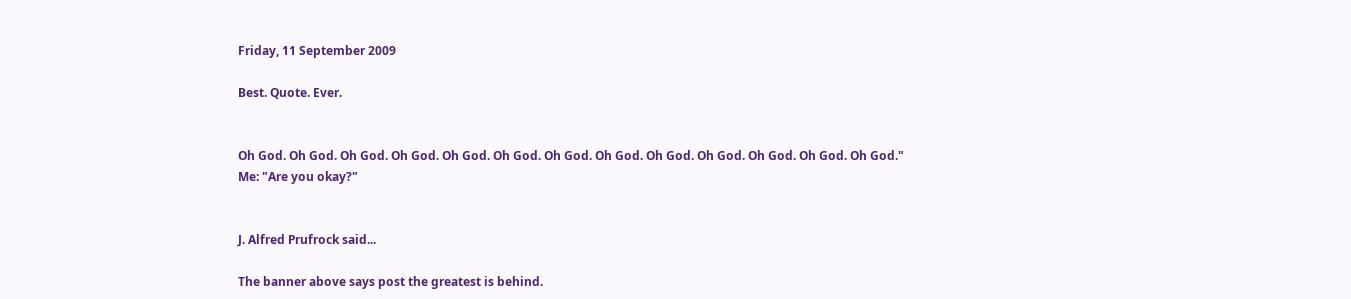Friday, 11 September 2009

Best. Quote. Ever.


Oh God. Oh God. Oh God. Oh God. Oh God. Oh God. Oh God. Oh God. Oh God. Oh God. Oh God. Oh God. Oh God."
Me: "Are you okay?"


J. Alfred Prufrock said...

The banner above says post the greatest is behind.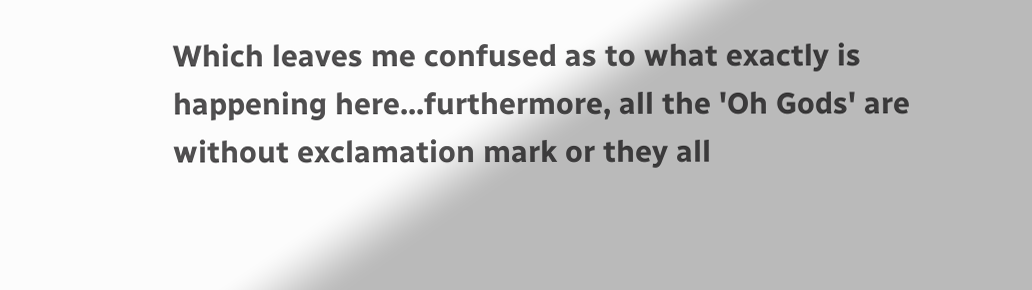Which leaves me confused as to what exactly is happening here...furthermore, all the 'Oh Gods' are without exclamation mark or they all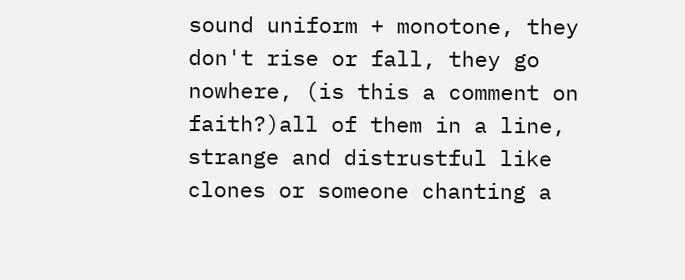sound uniform + monotone, they don't rise or fall, they go nowhere, (is this a comment on faith?)all of them in a line, strange and distrustful like clones or someone chanting a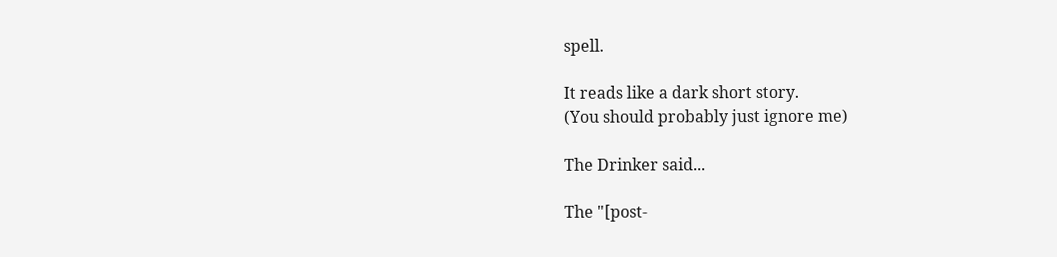spell.

It reads like a dark short story.
(You should probably just ignore me)

The Drinker said...

The "[post-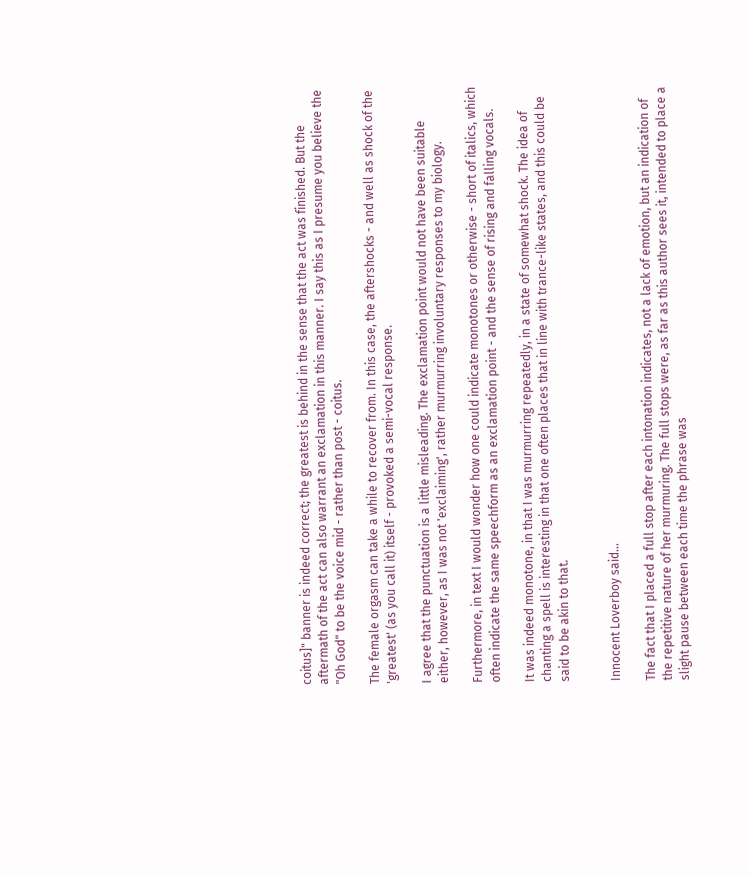coitus]" banner is indeed correct; the greatest is behind in the sense that the act was finished. But the aftermath of the act can also warrant an exclamation in this manner. I say this as I presume you believe the "Oh God" to be the voice mid - rather than post - coitus.

The female orgasm can take a while to recover from. In this case, the aftershocks - and well as shock of the 'greatest' (as you call it) itself - provoked a semi-vocal response.

I agree that the punctuation is a little misleading. The exclamation point would not have been suitable either, however, as I was not 'exclaiming', rather murmurring involuntary responses to my biology.

Furthermore, in text I would wonder how one could indicate monotones or otherwise - short of italics, which often indicate the same speechform as an exclamation point - and the sense of rising and falling vocals.

It was indeed monotone, in that I was murmurring repeatedly, in a state of somewhat shock. The idea of chanting a spell is interesting in that one often places that in line with trance-like states, and this could be said to be akin to that.


Innocent Loverboy said...

The fact that I placed a full stop after each intonation indicates, not a lack of emotion, but an indication of the repetitive nature of her murmuring. The full stops were, as far as this author sees it, intended to place a slight pause between each time the phrase was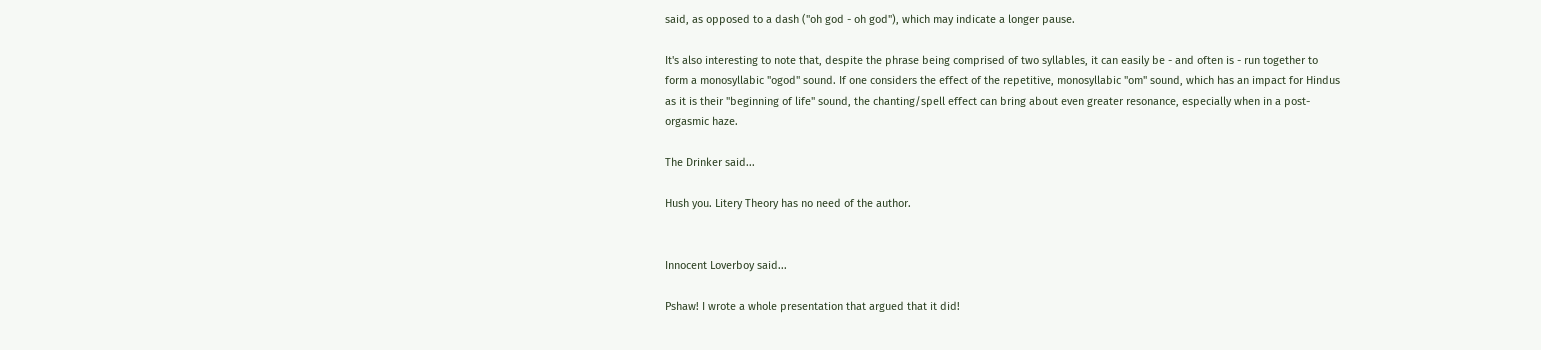said, as opposed to a dash ("oh god - oh god"), which may indicate a longer pause.

It's also interesting to note that, despite the phrase being comprised of two syllables, it can easily be - and often is - run together to form a monosyllabic "ogod" sound. If one considers the effect of the repetitive, monosyllabic "om" sound, which has an impact for Hindus as it is their "beginning of life" sound, the chanting/spell effect can bring about even greater resonance, especially when in a post-orgasmic haze.

The Drinker said...

Hush you. Litery Theory has no need of the author.


Innocent Loverboy said...

Pshaw! I wrote a whole presentation that argued that it did!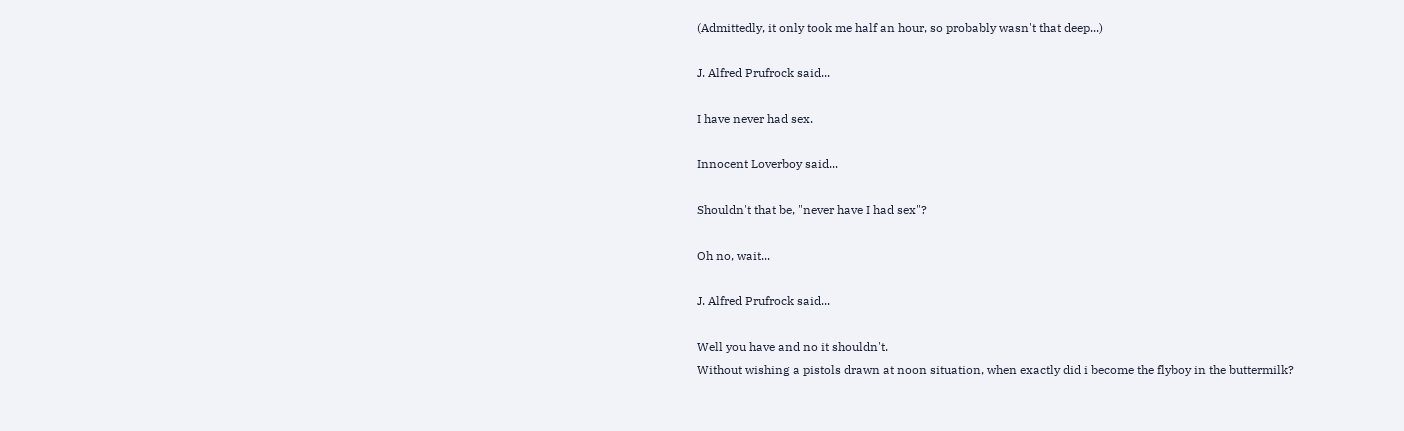(Admittedly, it only took me half an hour, so probably wasn't that deep...)

J. Alfred Prufrock said...

I have never had sex.

Innocent Loverboy said...

Shouldn't that be, "never have I had sex"?

Oh no, wait...

J. Alfred Prufrock said...

Well you have and no it shouldn't.
Without wishing a pistols drawn at noon situation, when exactly did i become the flyboy in the buttermilk?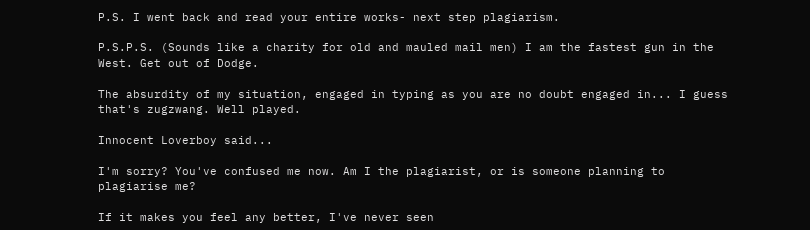P.S. I went back and read your entire works- next step plagiarism.

P.S.P.S. (Sounds like a charity for old and mauled mail men) I am the fastest gun in the West. Get out of Dodge.

The absurdity of my situation, engaged in typing as you are no doubt engaged in... I guess that's zugzwang. Well played.

Innocent Loverboy said...

I'm sorry? You've confused me now. Am I the plagiarist, or is someone planning to plagiarise me?

If it makes you feel any better, I've never seen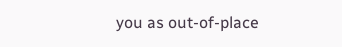you as out-of-place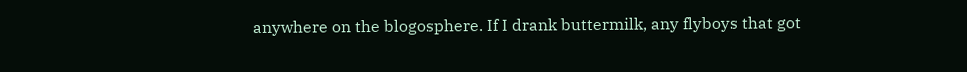anywhere on the blogosphere. If I drank buttermilk, any flyboys that got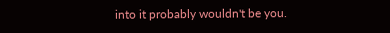into it probably wouldn't be you.